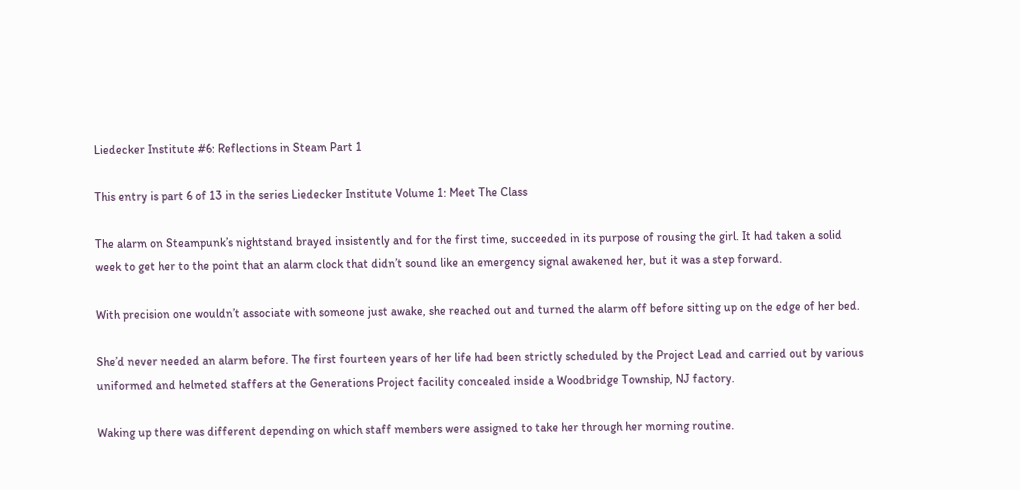Liedecker Institute #6: Reflections in Steam Part 1

This entry is part 6 of 13 in the series Liedecker Institute Volume 1: Meet The Class

The alarm on Steampunk’s nightstand brayed insistently and for the first time, succeeded in its purpose of rousing the girl. It had taken a solid week to get her to the point that an alarm clock that didn’t sound like an emergency signal awakened her, but it was a step forward.

With precision one wouldn’t associate with someone just awake, she reached out and turned the alarm off before sitting up on the edge of her bed.

She’d never needed an alarm before. The first fourteen years of her life had been strictly scheduled by the Project Lead and carried out by various uniformed and helmeted staffers at the Generations Project facility concealed inside a Woodbridge Township, NJ factory.

Waking up there was different depending on which staff members were assigned to take her through her morning routine.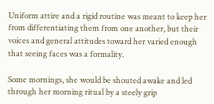Uniform attire and a rigid routine was meant to keep her from differentiating them from one another, but their voices and general attitudes toward her varied enough that seeing faces was a formality.

Some mornings, she would be shouted awake and led through her morning ritual by a steely grip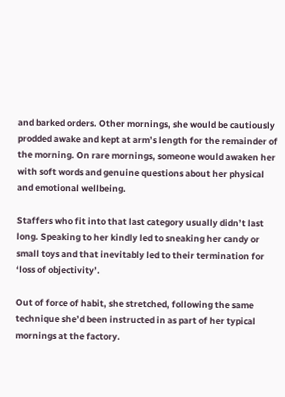and barked orders. Other mornings, she would be cautiously prodded awake and kept at arm’s length for the remainder of the morning. On rare mornings, someone would awaken her with soft words and genuine questions about her physical and emotional wellbeing.

Staffers who fit into that last category usually didn’t last long. Speaking to her kindly led to sneaking her candy or small toys and that inevitably led to their termination for ‘loss of objectivity’.

Out of force of habit, she stretched, following the same technique she’d been instructed in as part of her typical mornings at the factory.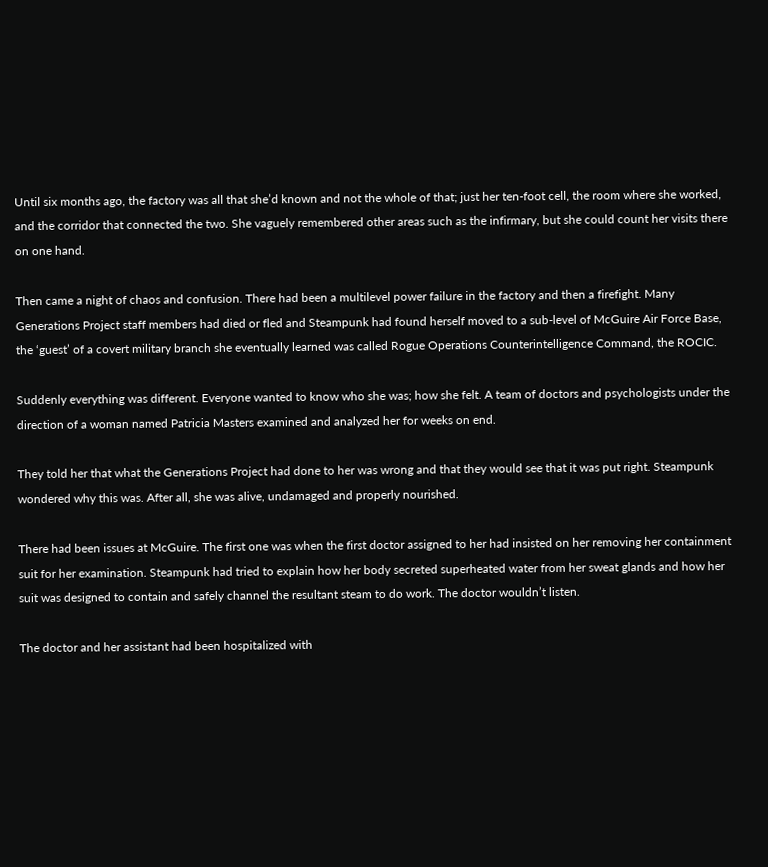Until six months ago, the factory was all that she’d known and not the whole of that; just her ten-foot cell, the room where she worked, and the corridor that connected the two. She vaguely remembered other areas such as the infirmary, but she could count her visits there on one hand.

Then came a night of chaos and confusion. There had been a multilevel power failure in the factory and then a firefight. Many Generations Project staff members had died or fled and Steampunk had found herself moved to a sub-level of McGuire Air Force Base, the ‘guest’ of a covert military branch she eventually learned was called Rogue Operations Counterintelligence Command, the ROCIC.

Suddenly everything was different. Everyone wanted to know who she was; how she felt. A team of doctors and psychologists under the direction of a woman named Patricia Masters examined and analyzed her for weeks on end.

They told her that what the Generations Project had done to her was wrong and that they would see that it was put right. Steampunk wondered why this was. After all, she was alive, undamaged and properly nourished.

There had been issues at McGuire. The first one was when the first doctor assigned to her had insisted on her removing her containment suit for her examination. Steampunk had tried to explain how her body secreted superheated water from her sweat glands and how her suit was designed to contain and safely channel the resultant steam to do work. The doctor wouldn’t listen.

The doctor and her assistant had been hospitalized with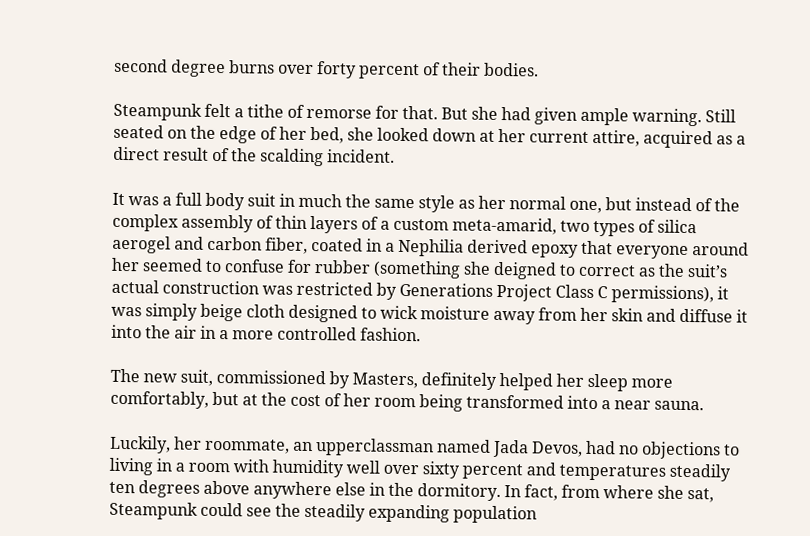second degree burns over forty percent of their bodies.

Steampunk felt a tithe of remorse for that. But she had given ample warning. Still seated on the edge of her bed, she looked down at her current attire, acquired as a direct result of the scalding incident.

It was a full body suit in much the same style as her normal one, but instead of the complex assembly of thin layers of a custom meta-amarid, two types of silica aerogel and carbon fiber, coated in a Nephilia derived epoxy that everyone around her seemed to confuse for rubber (something she deigned to correct as the suit’s actual construction was restricted by Generations Project Class C permissions), it was simply beige cloth designed to wick moisture away from her skin and diffuse it into the air in a more controlled fashion.

The new suit, commissioned by Masters, definitely helped her sleep more comfortably, but at the cost of her room being transformed into a near sauna.

Luckily, her roommate, an upperclassman named Jada Devos, had no objections to living in a room with humidity well over sixty percent and temperatures steadily ten degrees above anywhere else in the dormitory. In fact, from where she sat, Steampunk could see the steadily expanding population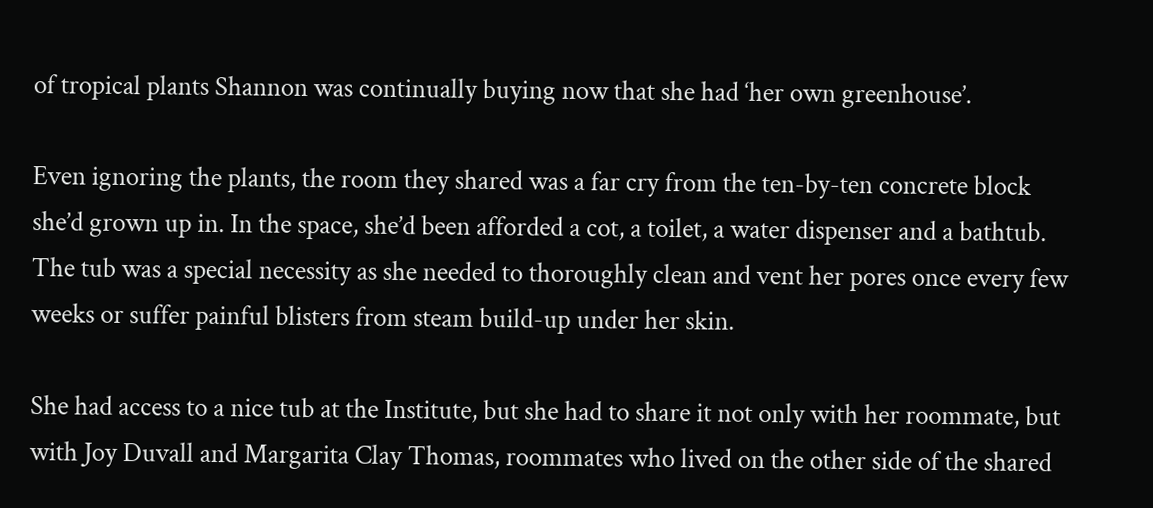of tropical plants Shannon was continually buying now that she had ‘her own greenhouse’.

Even ignoring the plants, the room they shared was a far cry from the ten-by-ten concrete block she’d grown up in. In the space, she’d been afforded a cot, a toilet, a water dispenser and a bathtub. The tub was a special necessity as she needed to thoroughly clean and vent her pores once every few weeks or suffer painful blisters from steam build-up under her skin.

She had access to a nice tub at the Institute, but she had to share it not only with her roommate, but with Joy Duvall and Margarita Clay Thomas, roommates who lived on the other side of the shared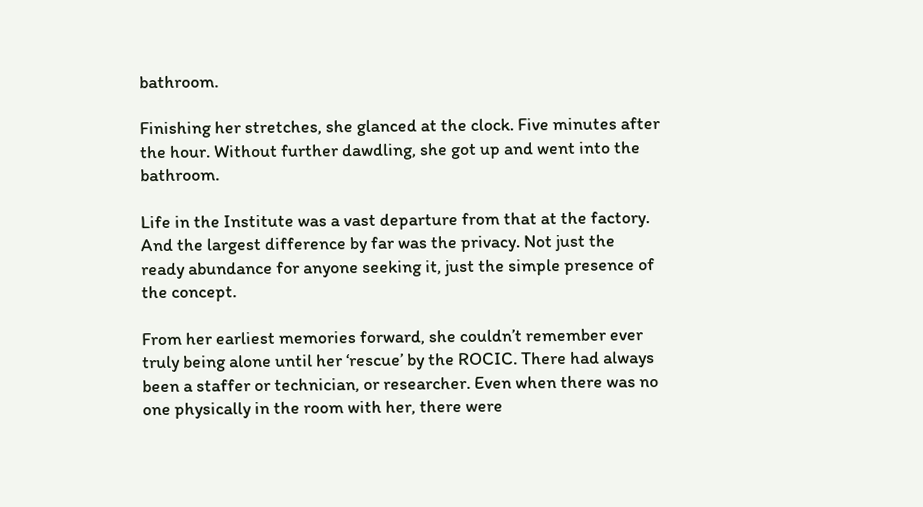bathroom.

Finishing her stretches, she glanced at the clock. Five minutes after the hour. Without further dawdling, she got up and went into the bathroom.

Life in the Institute was a vast departure from that at the factory. And the largest difference by far was the privacy. Not just the ready abundance for anyone seeking it, just the simple presence of the concept.

From her earliest memories forward, she couldn’t remember ever truly being alone until her ‘rescue’ by the ROCIC. There had always been a staffer or technician, or researcher. Even when there was no one physically in the room with her, there were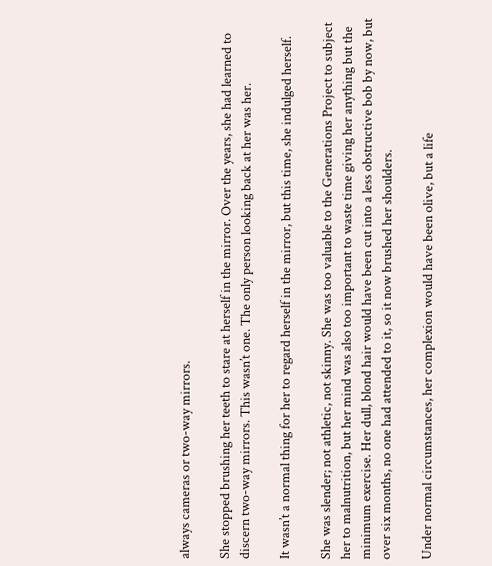always cameras or two-way mirrors.

She stopped brushing her teeth to stare at herself in the mirror. Over the years, she had learned to discern two-way mirrors. This wasn’t one. The only person looking back at her was her.

It wasn’t a normal thing for her to regard herself in the mirror, but this time, she indulged herself.

She was slender; not athletic, not skinny. She was too valuable to the Generations Project to subject her to malnutrition, but her mind was also too important to waste time giving her anything but the minimum exercise. Her dull, blond hair would have been cut into a less obstructive bob by now, but over six months, no one had attended to it, so it now brushed her shoulders.

Under normal circumstances, her complexion would have been olive, but a life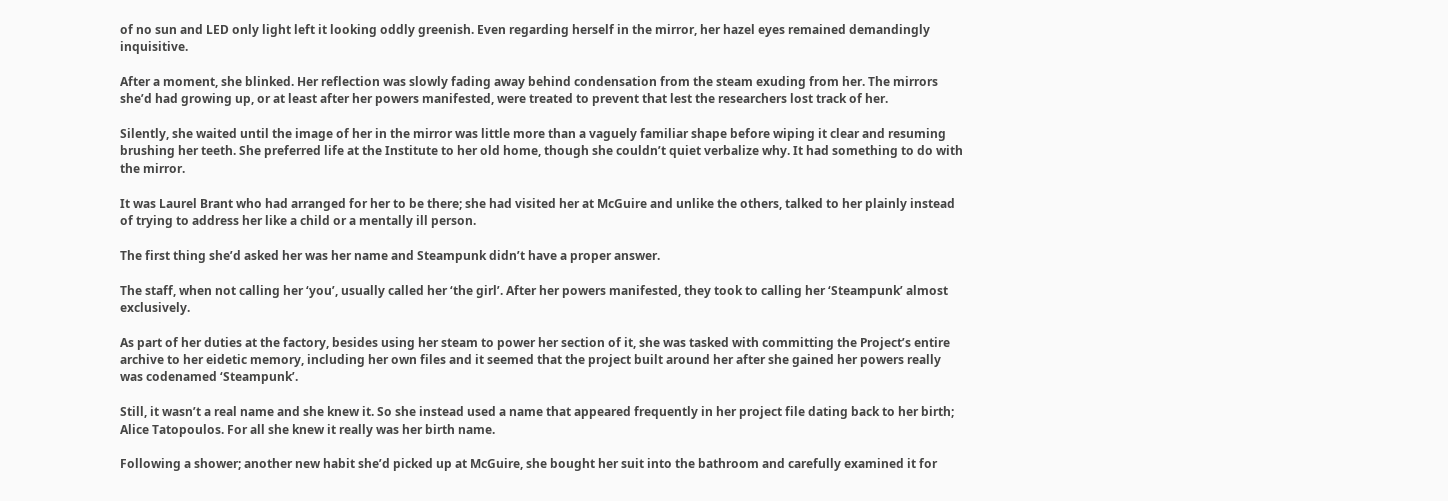of no sun and LED only light left it looking oddly greenish. Even regarding herself in the mirror, her hazel eyes remained demandingly inquisitive.

After a moment, she blinked. Her reflection was slowly fading away behind condensation from the steam exuding from her. The mirrors she’d had growing up, or at least after her powers manifested, were treated to prevent that lest the researchers lost track of her.

Silently, she waited until the image of her in the mirror was little more than a vaguely familiar shape before wiping it clear and resuming brushing her teeth. She preferred life at the Institute to her old home, though she couldn’t quiet verbalize why. It had something to do with the mirror.

It was Laurel Brant who had arranged for her to be there; she had visited her at McGuire and unlike the others, talked to her plainly instead of trying to address her like a child or a mentally ill person.

The first thing she’d asked her was her name and Steampunk didn’t have a proper answer.

The staff, when not calling her ‘you’, usually called her ‘the girl’. After her powers manifested, they took to calling her ‘Steampunk’ almost exclusively.

As part of her duties at the factory, besides using her steam to power her section of it, she was tasked with committing the Project’s entire archive to her eidetic memory, including her own files and it seemed that the project built around her after she gained her powers really was codenamed ‘Steampunk’.

Still, it wasn’t a real name and she knew it. So she instead used a name that appeared frequently in her project file dating back to her birth; Alice Tatopoulos. For all she knew it really was her birth name.

Following a shower; another new habit she’d picked up at McGuire, she bought her suit into the bathroom and carefully examined it for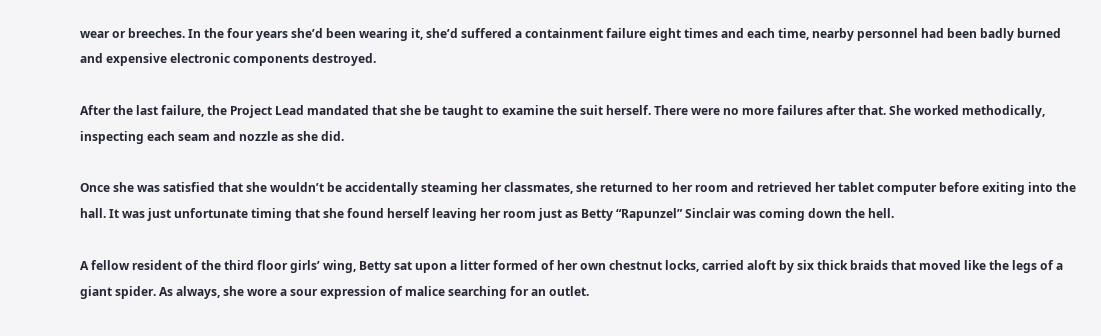wear or breeches. In the four years she’d been wearing it, she’d suffered a containment failure eight times and each time, nearby personnel had been badly burned and expensive electronic components destroyed.

After the last failure, the Project Lead mandated that she be taught to examine the suit herself. There were no more failures after that. She worked methodically, inspecting each seam and nozzle as she did.

Once she was satisfied that she wouldn’t be accidentally steaming her classmates, she returned to her room and retrieved her tablet computer before exiting into the hall. It was just unfortunate timing that she found herself leaving her room just as Betty “Rapunzel” Sinclair was coming down the hell.

A fellow resident of the third floor girls’ wing, Betty sat upon a litter formed of her own chestnut locks, carried aloft by six thick braids that moved like the legs of a giant spider. As always, she wore a sour expression of malice searching for an outlet.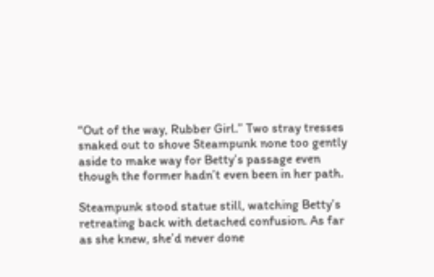“Out of the way, Rubber Girl.” Two stray tresses snaked out to shove Steampunk none too gently aside to make way for Betty’s passage even though the former hadn’t even been in her path.

Steampunk stood statue still, watching Betty’s retreating back with detached confusion. As far as she knew, she’d never done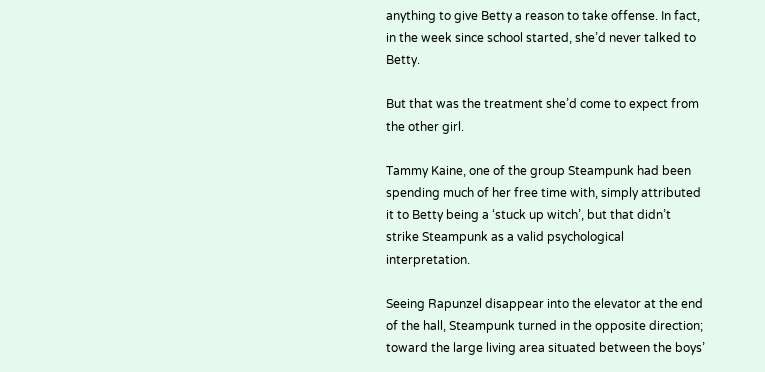anything to give Betty a reason to take offense. In fact, in the week since school started, she’d never talked to Betty.

But that was the treatment she’d come to expect from the other girl.

Tammy Kaine, one of the group Steampunk had been spending much of her free time with, simply attributed it to Betty being a ‘stuck up witch’, but that didn’t strike Steampunk as a valid psychological interpretation.

Seeing Rapunzel disappear into the elevator at the end of the hall, Steampunk turned in the opposite direction; toward the large living area situated between the boys’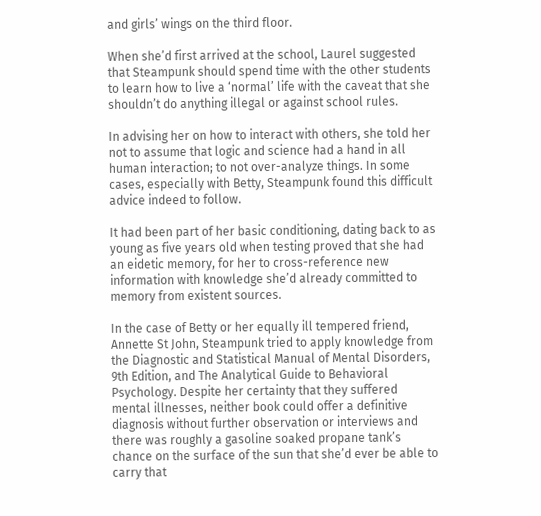and girls’ wings on the third floor.

When she’d first arrived at the school, Laurel suggested that Steampunk should spend time with the other students to learn how to live a ‘normal’ life with the caveat that she shouldn’t do anything illegal or against school rules.

In advising her on how to interact with others, she told her not to assume that logic and science had a hand in all human interaction; to not over-analyze things. In some cases, especially with Betty, Steampunk found this difficult advice indeed to follow.

It had been part of her basic conditioning, dating back to as young as five years old when testing proved that she had an eidetic memory, for her to cross-reference new information with knowledge she’d already committed to memory from existent sources.

In the case of Betty or her equally ill tempered friend, Annette St John, Steampunk tried to apply knowledge from the Diagnostic and Statistical Manual of Mental Disorders, 9th Edition, and The Analytical Guide to Behavioral Psychology. Despite her certainty that they suffered mental illnesses, neither book could offer a definitive diagnosis without further observation or interviews and there was roughly a gasoline soaked propane tank’s chance on the surface of the sun that she’d ever be able to carry that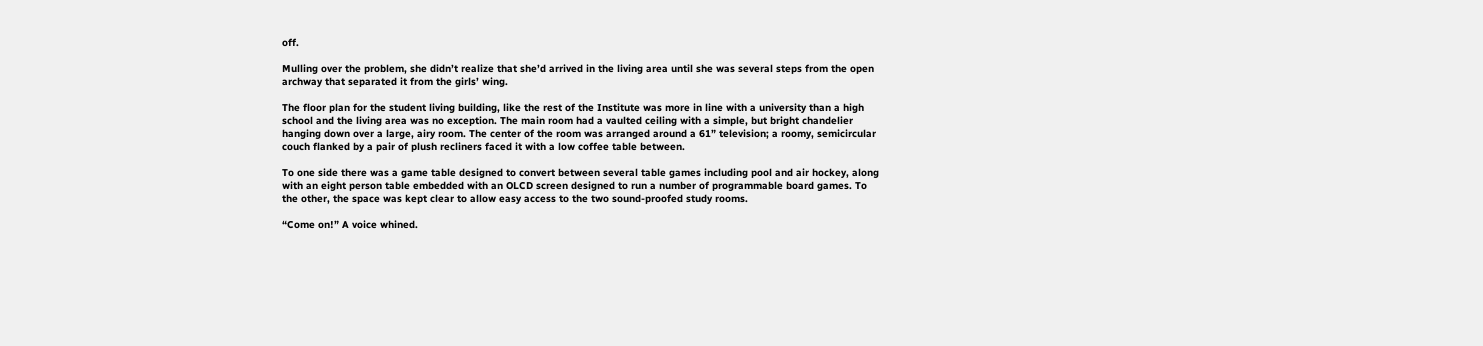off.

Mulling over the problem, she didn’t realize that she’d arrived in the living area until she was several steps from the open archway that separated it from the girls’ wing.

The floor plan for the student living building, like the rest of the Institute was more in line with a university than a high school and the living area was no exception. The main room had a vaulted ceiling with a simple, but bright chandelier hanging down over a large, airy room. The center of the room was arranged around a 61” television; a roomy, semicircular couch flanked by a pair of plush recliners faced it with a low coffee table between.

To one side there was a game table designed to convert between several table games including pool and air hockey, along with an eight person table embedded with an OLCD screen designed to run a number of programmable board games. To the other, the space was kept clear to allow easy access to the two sound-proofed study rooms.

“Come on!” A voice whined.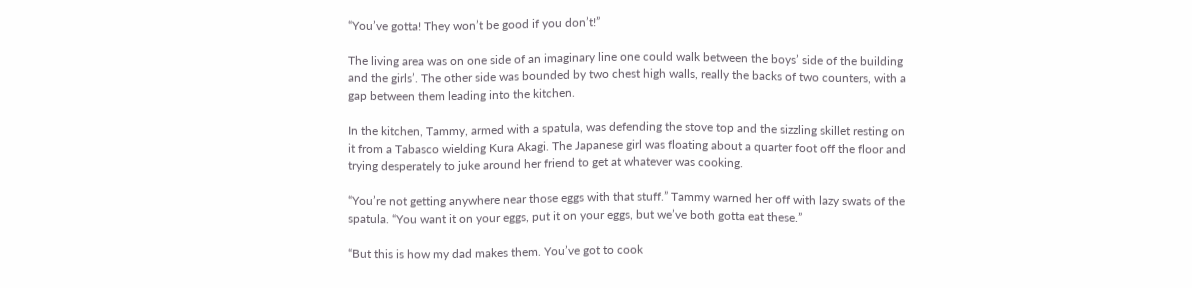“You’ve gotta! They won’t be good if you don’t!”

The living area was on one side of an imaginary line one could walk between the boys’ side of the building and the girls’. The other side was bounded by two chest high walls, really the backs of two counters, with a gap between them leading into the kitchen.

In the kitchen, Tammy, armed with a spatula, was defending the stove top and the sizzling skillet resting on it from a Tabasco wielding Kura Akagi. The Japanese girl was floating about a quarter foot off the floor and trying desperately to juke around her friend to get at whatever was cooking.

“You’re not getting anywhere near those eggs with that stuff.” Tammy warned her off with lazy swats of the spatula. “You want it on your eggs, put it on your eggs, but we’ve both gotta eat these.”

“But this is how my dad makes them. You’ve got to cook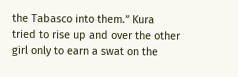the Tabasco into them.” Kura tried to rise up and over the other girl only to earn a swat on the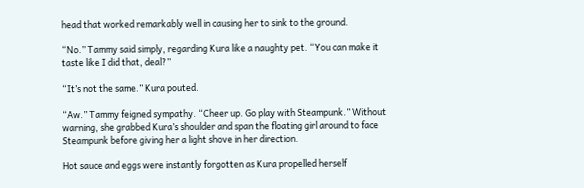head that worked remarkably well in causing her to sink to the ground.

“No.” Tammy said simply, regarding Kura like a naughty pet. “You can make it taste like I did that, deal?”

“It’s not the same.” Kura pouted.

“Aw.” Tammy feigned sympathy. “Cheer up. Go play with Steampunk.” Without warning, she grabbed Kura’s shoulder and span the floating girl around to face Steampunk before giving her a light shove in her direction.

Hot sauce and eggs were instantly forgotten as Kura propelled herself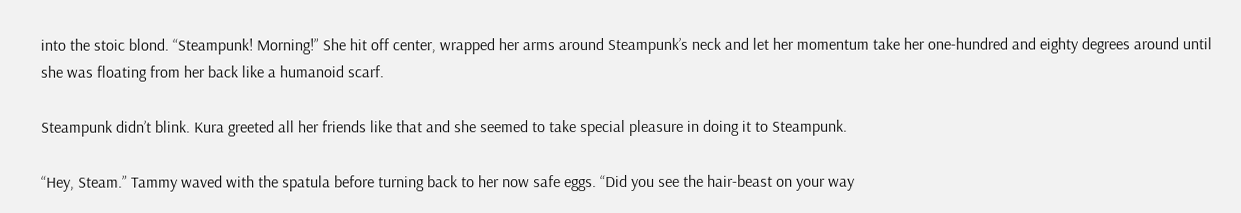into the stoic blond. “Steampunk! Morning!” She hit off center, wrapped her arms around Steampunk’s neck and let her momentum take her one-hundred and eighty degrees around until she was floating from her back like a humanoid scarf.

Steampunk didn’t blink. Kura greeted all her friends like that and she seemed to take special pleasure in doing it to Steampunk.

“Hey, Steam.” Tammy waved with the spatula before turning back to her now safe eggs. “Did you see the hair-beast on your way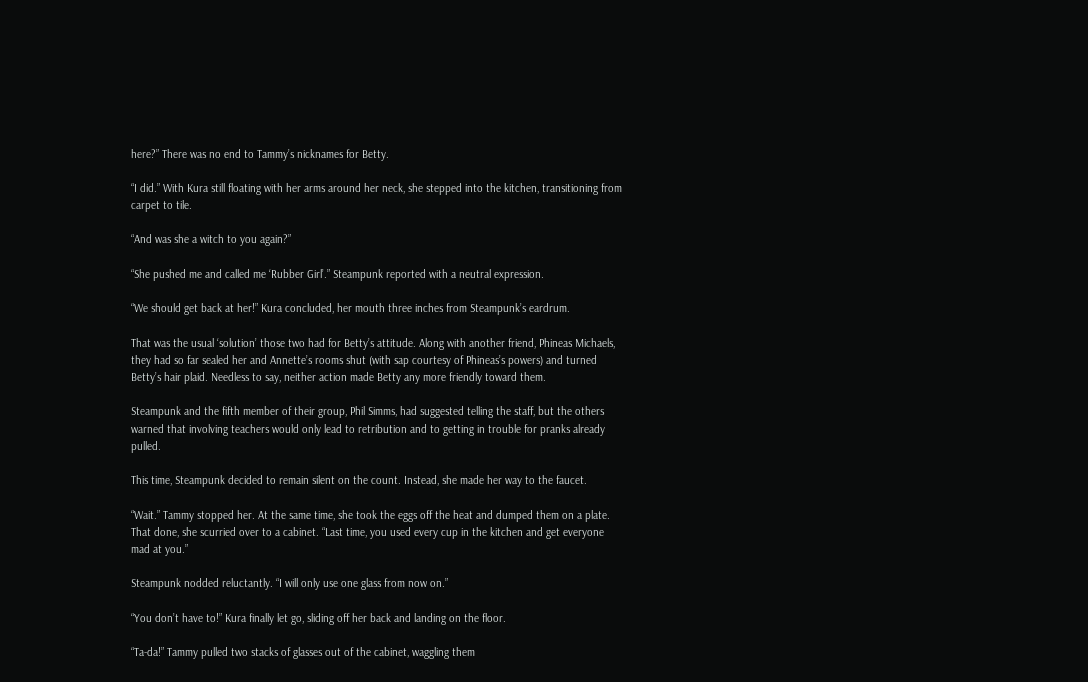here?” There was no end to Tammy’s nicknames for Betty.

“I did.” With Kura still floating with her arms around her neck, she stepped into the kitchen, transitioning from carpet to tile.

“And was she a witch to you again?”

“She pushed me and called me ‘Rubber Girl’.” Steampunk reported with a neutral expression.

“We should get back at her!” Kura concluded, her mouth three inches from Steampunk’s eardrum.

That was the usual ‘solution’ those two had for Betty’s attitude. Along with another friend, Phineas Michaels, they had so far sealed her and Annette’s rooms shut (with sap courtesy of Phineas’s powers) and turned Betty’s hair plaid. Needless to say, neither action made Betty any more friendly toward them.

Steampunk and the fifth member of their group, Phil Simms, had suggested telling the staff, but the others warned that involving teachers would only lead to retribution and to getting in trouble for pranks already pulled.

This time, Steampunk decided to remain silent on the count. Instead, she made her way to the faucet.

“Wait.” Tammy stopped her. At the same time, she took the eggs off the heat and dumped them on a plate. That done, she scurried over to a cabinet. “Last time, you used every cup in the kitchen and get everyone mad at you.”

Steampunk nodded reluctantly. “I will only use one glass from now on.”

“You don’t have to!” Kura finally let go, sliding off her back and landing on the floor.

“Ta-da!” Tammy pulled two stacks of glasses out of the cabinet, waggling them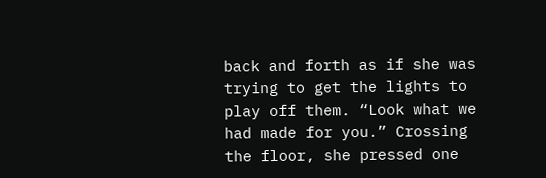back and forth as if she was trying to get the lights to play off them. “Look what we had made for you.” Crossing the floor, she pressed one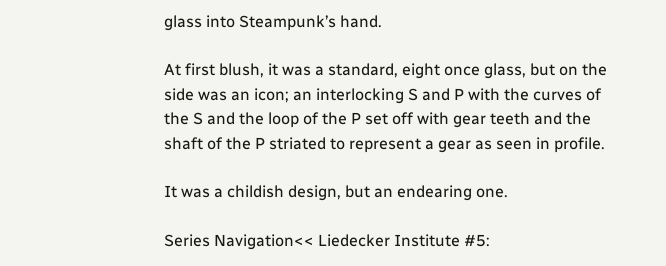glass into Steampunk’s hand.

At first blush, it was a standard, eight once glass, but on the side was an icon; an interlocking S and P with the curves of the S and the loop of the P set off with gear teeth and the shaft of the P striated to represent a gear as seen in profile.

It was a childish design, but an endearing one.

Series Navigation<< Liedecker Institute #5: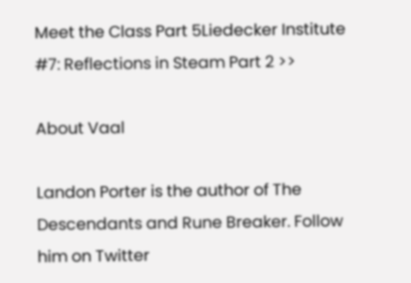Meet the Class Part 5Liedecker Institute #7: Reflections in Steam Part 2 >>

About Vaal

Landon Porter is the author of The Descendants and Rune Breaker. Follow him on Twitter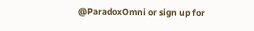@ParadoxOmni or sign up for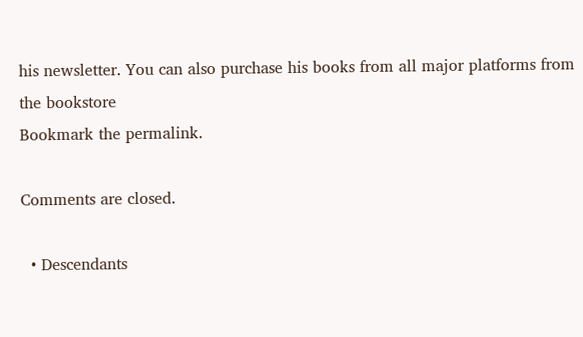his newsletter. You can also purchase his books from all major platforms from the bookstore
Bookmark the permalink.

Comments are closed.

  • Descendants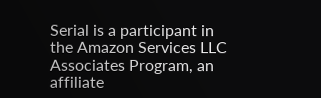Serial is a participant in the Amazon Services LLC Associates Program, an affiliate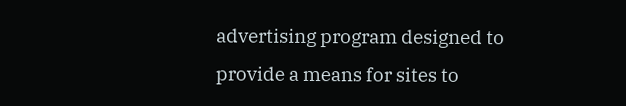advertising program designed to provide a means for sites to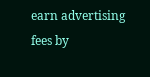earn advertising fees by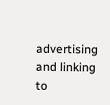advertising and linking to